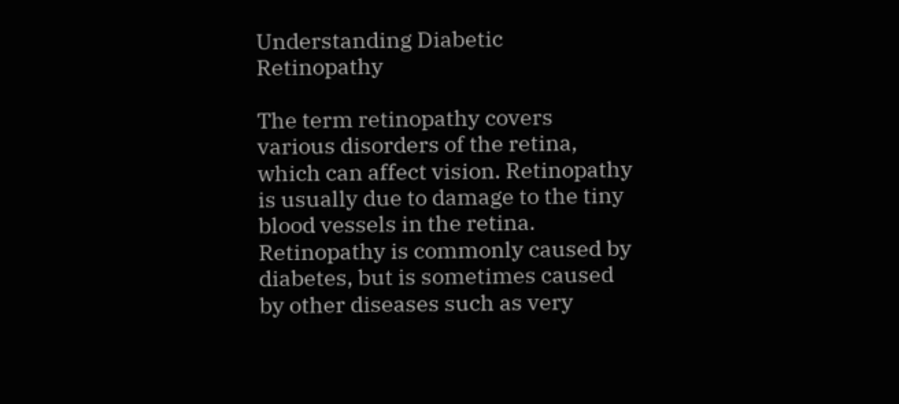Understanding Diabetic Retinopathy

The term retinopathy covers various disorders of the retina, which can affect vision. Retinopathy is usually due to damage to the tiny blood vessels in the retina. Retinopathy is commonly caused by diabetes, but is sometimes caused by other diseases such as very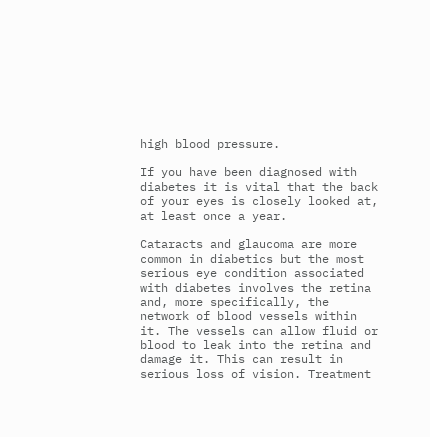high blood pressure.

If you have been diagnosed with diabetes it is vital that the back of your eyes is closely looked at, at least once a year.

Cataracts and glaucoma are more common in diabetics but the most serious eye condition associated with diabetes involves the retina and, more specifically, the network of blood vessels within it. The vessels can allow fluid or blood to leak into the retina and damage it. This can result in serious loss of vision. Treatment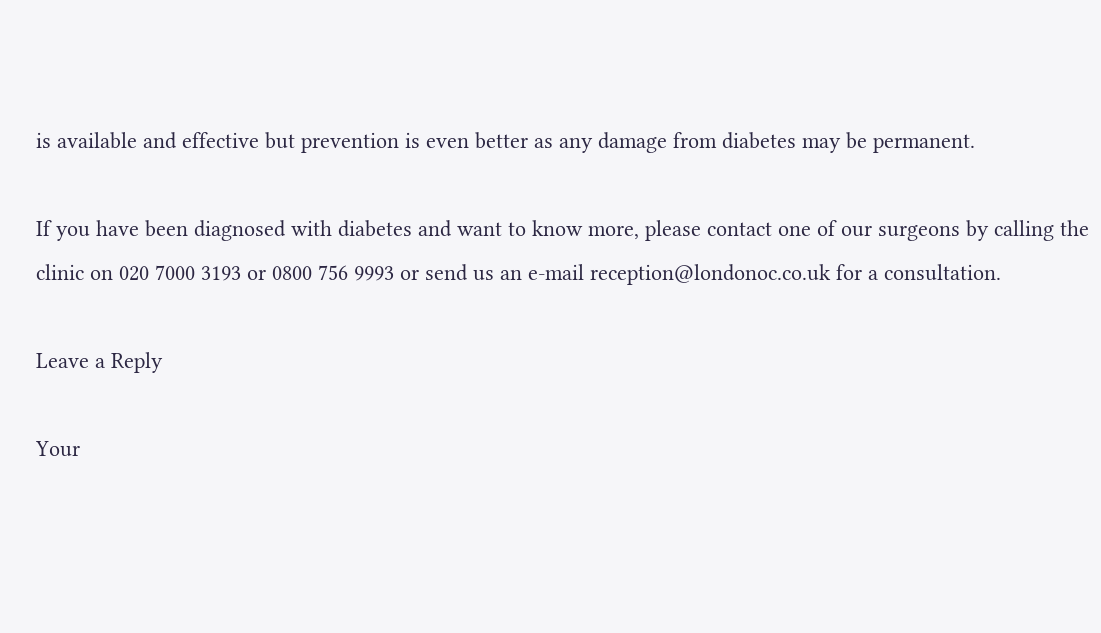is available and effective but prevention is even better as any damage from diabetes may be permanent.

If you have been diagnosed with diabetes and want to know more, please contact one of our surgeons by calling the clinic on 020 7000 3193 or 0800 756 9993 or send us an e-mail reception@londonoc.co.uk for a consultation.

Leave a Reply

Your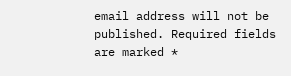email address will not be published. Required fields are marked *